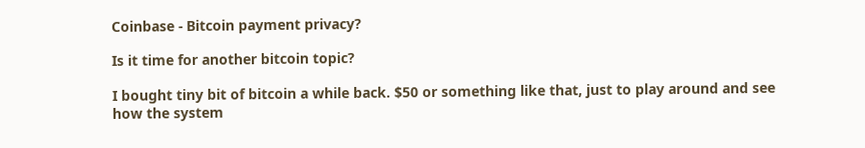Coinbase - Bitcoin payment privacy?

Is it time for another bitcoin topic?

I bought tiny bit of bitcoin a while back. $50 or something like that, just to play around and see how the system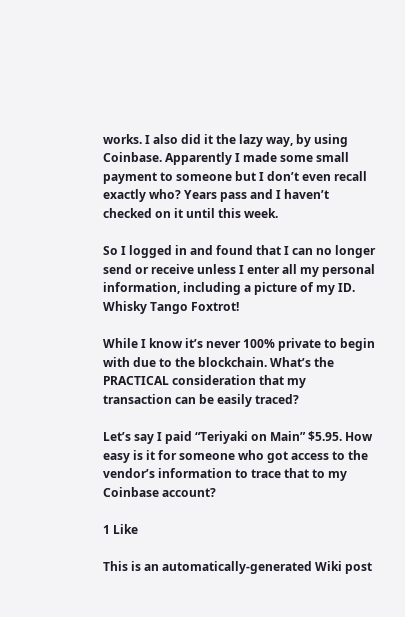works. I also did it the lazy way, by using Coinbase. Apparently I made some small payment to someone but I don’t even recall exactly who? Years pass and I haven’t checked on it until this week.

So I logged in and found that I can no longer send or receive unless I enter all my personal information, including a picture of my ID. Whisky Tango Foxtrot!

While I know it’s never 100% private to begin with due to the blockchain. What’s the PRACTICAL consideration that my transaction can be easily traced?

Let’s say I paid “Teriyaki on Main” $5.95. How easy is it for someone who got access to the vendor’s information to trace that to my Coinbase account?

1 Like

This is an automatically-generated Wiki post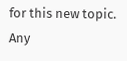for this new topic. Any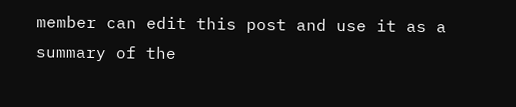member can edit this post and use it as a summary of the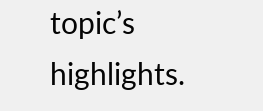topic’s highlights.